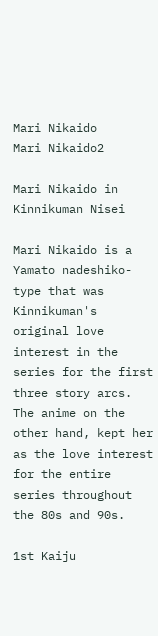Mari Nikaido
Mari Nikaido2

Mari Nikaido in Kinnikuman Nisei

Mari Nikaido is a Yamato nadeshiko-type that was Kinnikuman's original love interest in the series for the first three story arcs. The anime on the other hand, kept her as the love interest for the entire series throughout the 80s and 90s.

1st Kaiju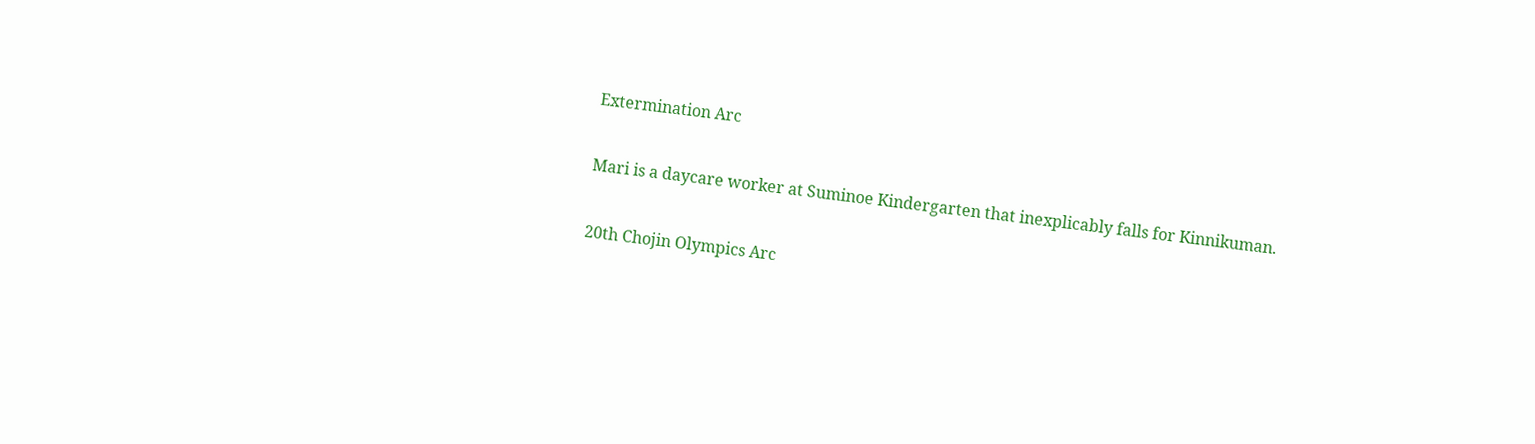Extermination Arc

Mari is a daycare worker at Suminoe Kindergarten that inexplicably falls for Kinnikuman.

20th Chojin Olympics Arc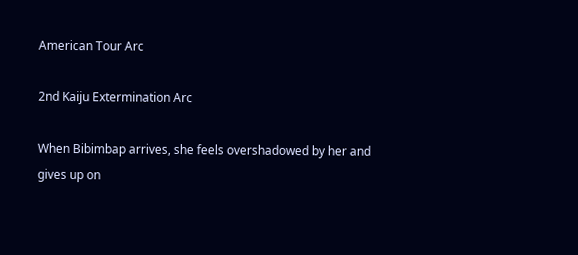American Tour Arc

2nd Kaiju Extermination Arc

When Bibimbap arrives, she feels overshadowed by her and gives up on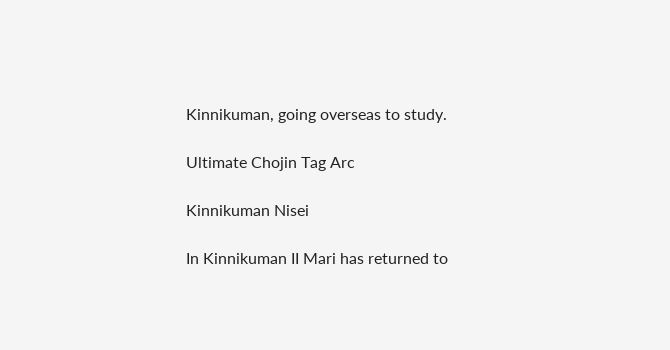Kinnikuman, going overseas to study.

Ultimate Chojin Tag Arc

Kinnikuman Nisei

In Kinnikuman II Mari has returned to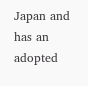Japan and has an adopted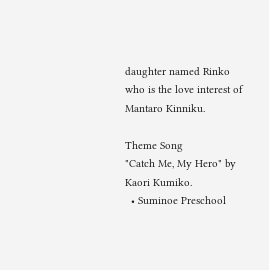daughter named Rinko who is the love interest of Mantaro Kinniku.

Theme Song
"Catch Me, My Hero" by Kaori Kumiko.
  • Suminoe Preschool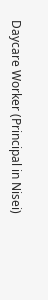Daycare Worker (Principal in Nisei)